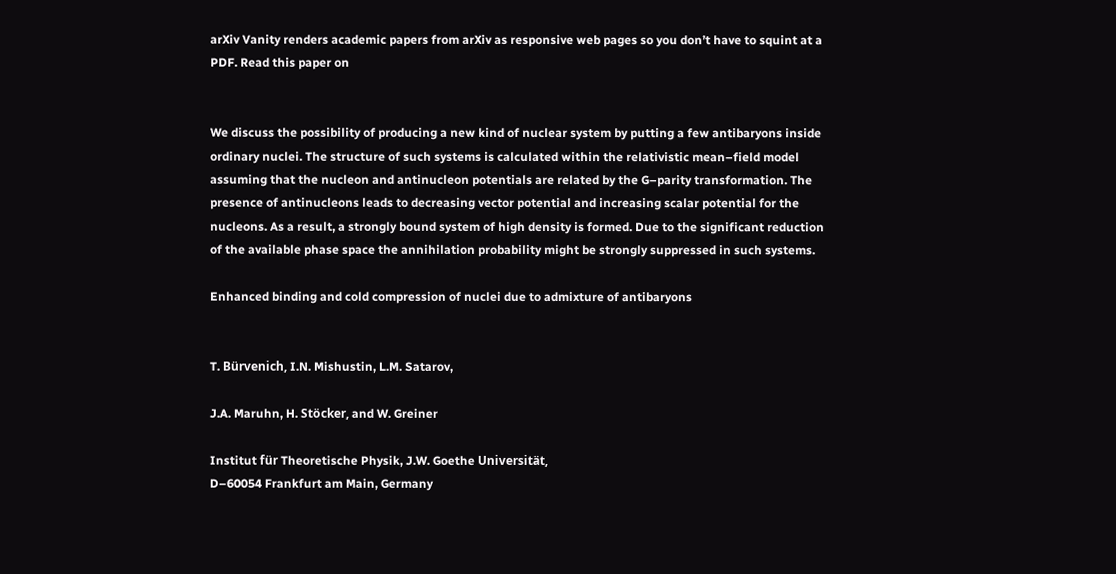arXiv Vanity renders academic papers from arXiv as responsive web pages so you don’t have to squint at a PDF. Read this paper on


We discuss the possibility of producing a new kind of nuclear system by putting a few antibaryons inside ordinary nuclei. The structure of such systems is calculated within the relativistic mean–field model assuming that the nucleon and antinucleon potentials are related by the G–parity transformation. The presence of antinucleons leads to decreasing vector potential and increasing scalar potential for the nucleons. As a result, a strongly bound system of high density is formed. Due to the significant reduction of the available phase space the annihilation probability might be strongly suppressed in such systems.

Enhanced binding and cold compression of nuclei due to admixture of antibaryons


T. Bürvenich, I.N. Mishustin, L.M. Satarov,

J.A. Maruhn, H. Stöcker, and W. Greiner

Institut für Theoretische Physik, J.W. Goethe Universität,
D–60054 Frankfurt am Main, Germany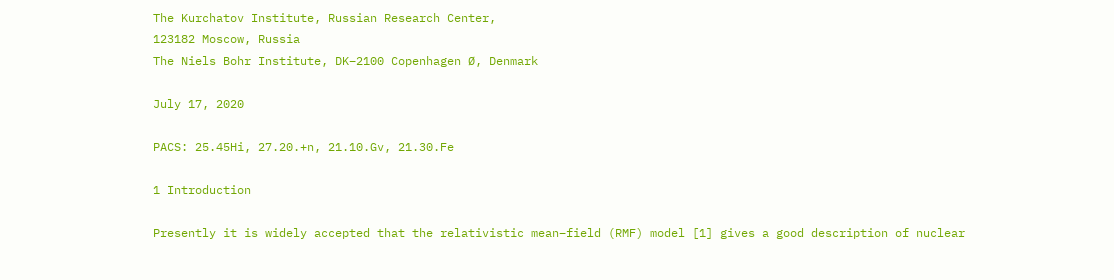The Kurchatov Institute, Russian Research Center,
123182 Moscow, Russia
The Niels Bohr Institute, DK–2100 Copenhagen Ø, Denmark

July 17, 2020

PACS: 25.45Hi, 27.20.+n, 21.10.Gv, 21.30.Fe

1 Introduction

Presently it is widely accepted that the relativistic mean–field (RMF) model [1] gives a good description of nuclear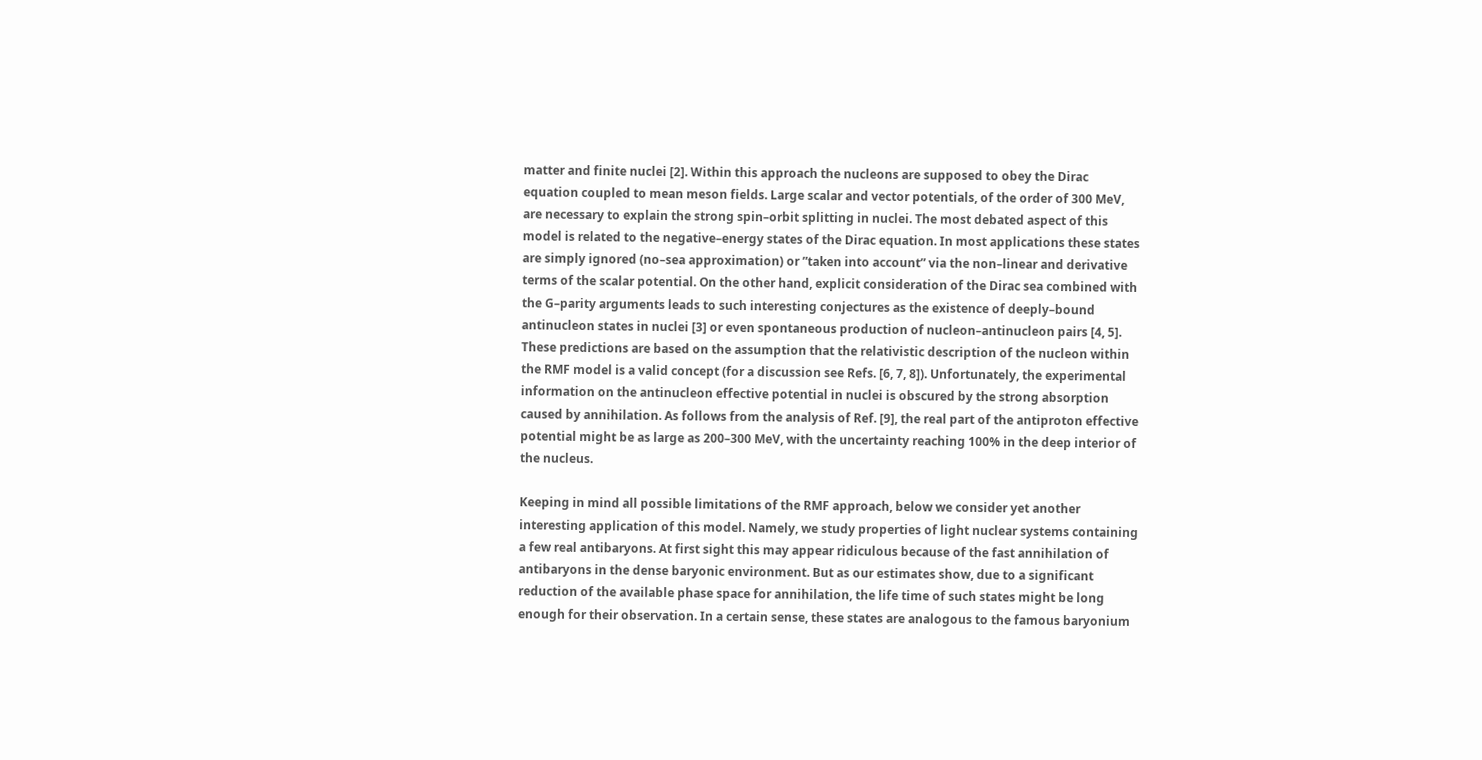matter and finite nuclei [2]. Within this approach the nucleons are supposed to obey the Dirac equation coupled to mean meson fields. Large scalar and vector potentials, of the order of 300 MeV, are necessary to explain the strong spin–orbit splitting in nuclei. The most debated aspect of this model is related to the negative–energy states of the Dirac equation. In most applications these states are simply ignored (no–sea approximation) or ”taken into account” via the non–linear and derivative terms of the scalar potential. On the other hand, explicit consideration of the Dirac sea combined with the G–parity arguments leads to such interesting conjectures as the existence of deeply–bound antinucleon states in nuclei [3] or even spontaneous production of nucleon–antinucleon pairs [4, 5]. These predictions are based on the assumption that the relativistic description of the nucleon within the RMF model is a valid concept (for a discussion see Refs. [6, 7, 8]). Unfortunately, the experimental information on the antinucleon effective potential in nuclei is obscured by the strong absorption caused by annihilation. As follows from the analysis of Ref. [9], the real part of the antiproton effective potential might be as large as 200–300 MeV, with the uncertainty reaching 100% in the deep interior of the nucleus.

Keeping in mind all possible limitations of the RMF approach, below we consider yet another interesting application of this model. Namely, we study properties of light nuclear systems containing a few real antibaryons. At first sight this may appear ridiculous because of the fast annihilation of antibaryons in the dense baryonic environment. But as our estimates show, due to a significant reduction of the available phase space for annihilation, the life time of such states might be long enough for their observation. In a certain sense, these states are analogous to the famous baryonium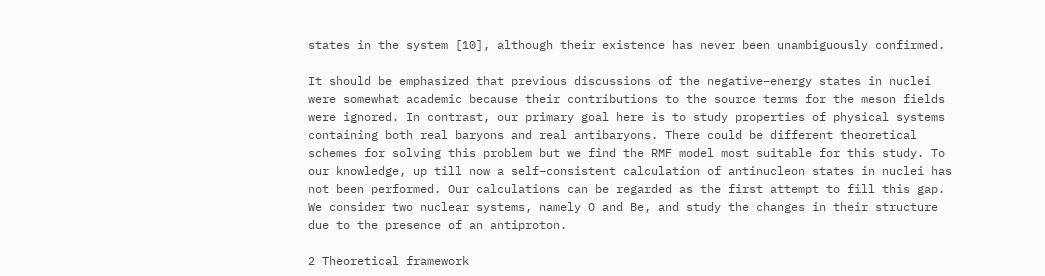states in the system [10], although their existence has never been unambiguously confirmed.

It should be emphasized that previous discussions of the negative–energy states in nuclei were somewhat academic because their contributions to the source terms for the meson fields were ignored. In contrast, our primary goal here is to study properties of physical systems containing both real baryons and real antibaryons. There could be different theoretical schemes for solving this problem but we find the RMF model most suitable for this study. To our knowledge, up till now a self–consistent calculation of antinucleon states in nuclei has not been performed. Our calculations can be regarded as the first attempt to fill this gap. We consider two nuclear systems, namely O and Be, and study the changes in their structure due to the presence of an antiproton.

2 Theoretical framework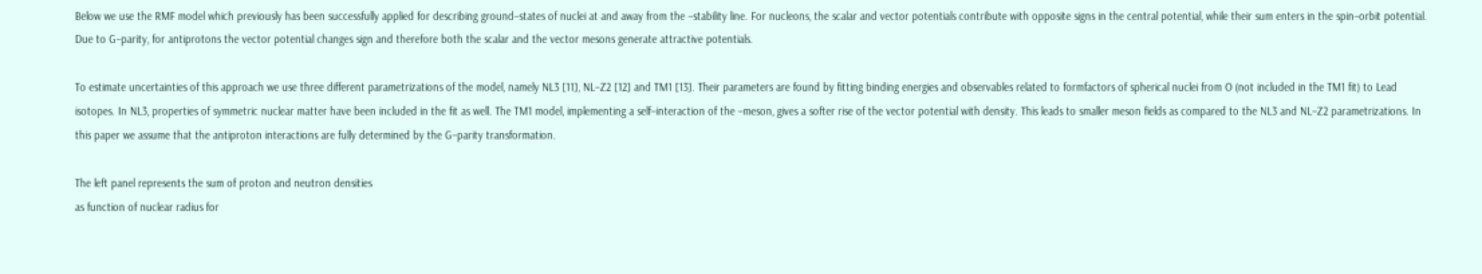Below we use the RMF model which previously has been successfully applied for describing ground–states of nuclei at and away from the –stability line. For nucleons, the scalar and vector potentials contribute with opposite signs in the central potential, while their sum enters in the spin–orbit potential. Due to G–parity, for antiprotons the vector potential changes sign and therefore both the scalar and the vector mesons generate attractive potentials.

To estimate uncertainties of this approach we use three different parametrizations of the model, namely NL3 [11], NL–Z2 [12] and TM1 [13]. Their parameters are found by fitting binding energies and observables related to formfactors of spherical nuclei from O (not included in the TM1 fit) to Lead isotopes. In NL3, properties of symmetric nuclear matter have been included in the fit as well. The TM1 model, implementing a self–interaction of the –meson, gives a softer rise of the vector potential with density. This leads to smaller meson fields as compared to the NL3 and NL–Z2 parametrizations. In this paper we assume that the antiproton interactions are fully determined by the G–parity transformation.

The left panel represents the sum of proton and neutron densities
as function of nuclear radius for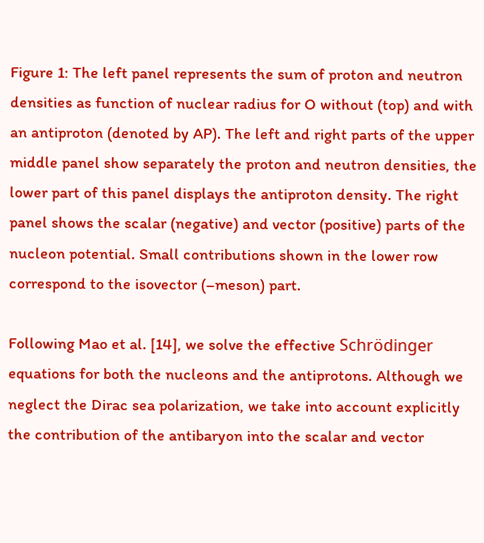Figure 1: The left panel represents the sum of proton and neutron densities as function of nuclear radius for O without (top) and with an antiproton (denoted by AP). The left and right parts of the upper middle panel show separately the proton and neutron densities, the lower part of this panel displays the antiproton density. The right panel shows the scalar (negative) and vector (positive) parts of the nucleon potential. Small contributions shown in the lower row correspond to the isovector (–meson) part.

Following Mao et al. [14], we solve the effective Schrödinger equations for both the nucleons and the antiprotons. Although we neglect the Dirac sea polarization, we take into account explicitly the contribution of the antibaryon into the scalar and vector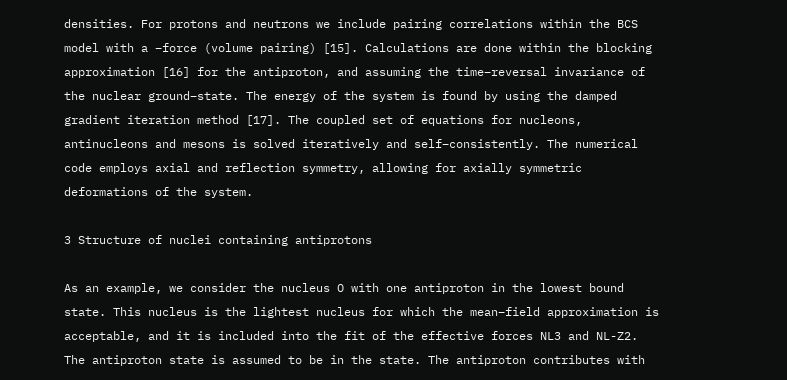densities. For protons and neutrons we include pairing correlations within the BCS model with a –force (volume pairing) [15]. Calculations are done within the blocking approximation [16] for the antiproton, and assuming the time–reversal invariance of the nuclear ground–state. The energy of the system is found by using the damped gradient iteration method [17]. The coupled set of equations for nucleons, antinucleons and mesons is solved iteratively and self–consistently. The numerical code employs axial and reflection symmetry, allowing for axially symmetric deformations of the system.

3 Structure of nuclei containing antiprotons

As an example, we consider the nucleus O with one antiproton in the lowest bound state. This nucleus is the lightest nucleus for which the mean–field approximation is acceptable, and it is included into the fit of the effective forces NL3 and NL-Z2. The antiproton state is assumed to be in the state. The antiproton contributes with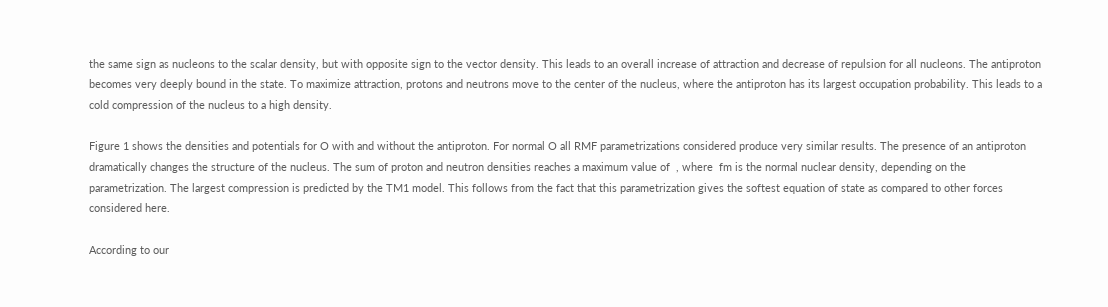the same sign as nucleons to the scalar density, but with opposite sign to the vector density. This leads to an overall increase of attraction and decrease of repulsion for all nucleons. The antiproton becomes very deeply bound in the state. To maximize attraction, protons and neutrons move to the center of the nucleus, where the antiproton has its largest occupation probability. This leads to a cold compression of the nucleus to a high density.

Figure 1 shows the densities and potentials for O with and without the antiproton. For normal O all RMF parametrizations considered produce very similar results. The presence of an antiproton dramatically changes the structure of the nucleus. The sum of proton and neutron densities reaches a maximum value of  , where  fm is the normal nuclear density, depending on the parametrization. The largest compression is predicted by the TM1 model. This follows from the fact that this parametrization gives the softest equation of state as compared to other forces considered here.

According to our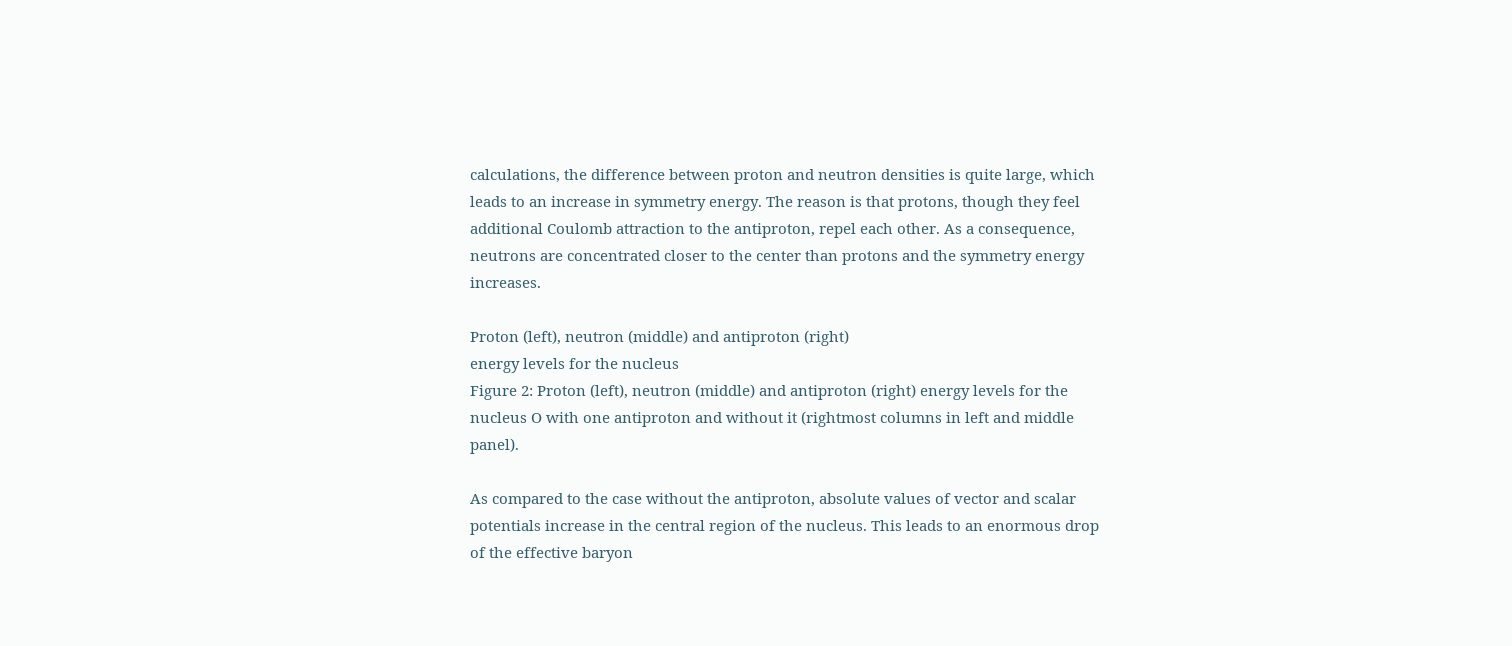calculations, the difference between proton and neutron densities is quite large, which leads to an increase in symmetry energy. The reason is that protons, though they feel additional Coulomb attraction to the antiproton, repel each other. As a consequence, neutrons are concentrated closer to the center than protons and the symmetry energy increases.

Proton (left), neutron (middle) and antiproton (right)
energy levels for the nucleus
Figure 2: Proton (left), neutron (middle) and antiproton (right) energy levels for the nucleus O with one antiproton and without it (rightmost columns in left and middle panel).

As compared to the case without the antiproton, absolute values of vector and scalar potentials increase in the central region of the nucleus. This leads to an enormous drop of the effective baryon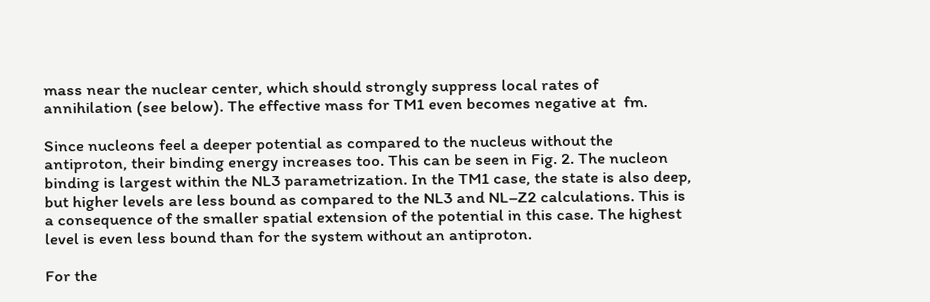mass near the nuclear center, which should strongly suppress local rates of annihilation (see below). The effective mass for TM1 even becomes negative at  fm.

Since nucleons feel a deeper potential as compared to the nucleus without the antiproton, their binding energy increases too. This can be seen in Fig. 2. The nucleon binding is largest within the NL3 parametrization. In the TM1 case, the state is also deep, but higher levels are less bound as compared to the NL3 and NL–Z2 calculations. This is a consequence of the smaller spatial extension of the potential in this case. The highest level is even less bound than for the system without an antiproton.

For the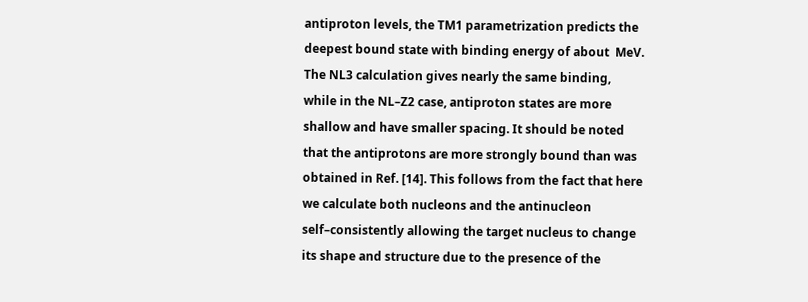antiproton levels, the TM1 parametrization predicts the deepest bound state with binding energy of about  MeV. The NL3 calculation gives nearly the same binding, while in the NL–Z2 case, antiproton states are more shallow and have smaller spacing. It should be noted that the antiprotons are more strongly bound than was obtained in Ref. [14]. This follows from the fact that here we calculate both nucleons and the antinucleon self–consistently allowing the target nucleus to change its shape and structure due to the presence of the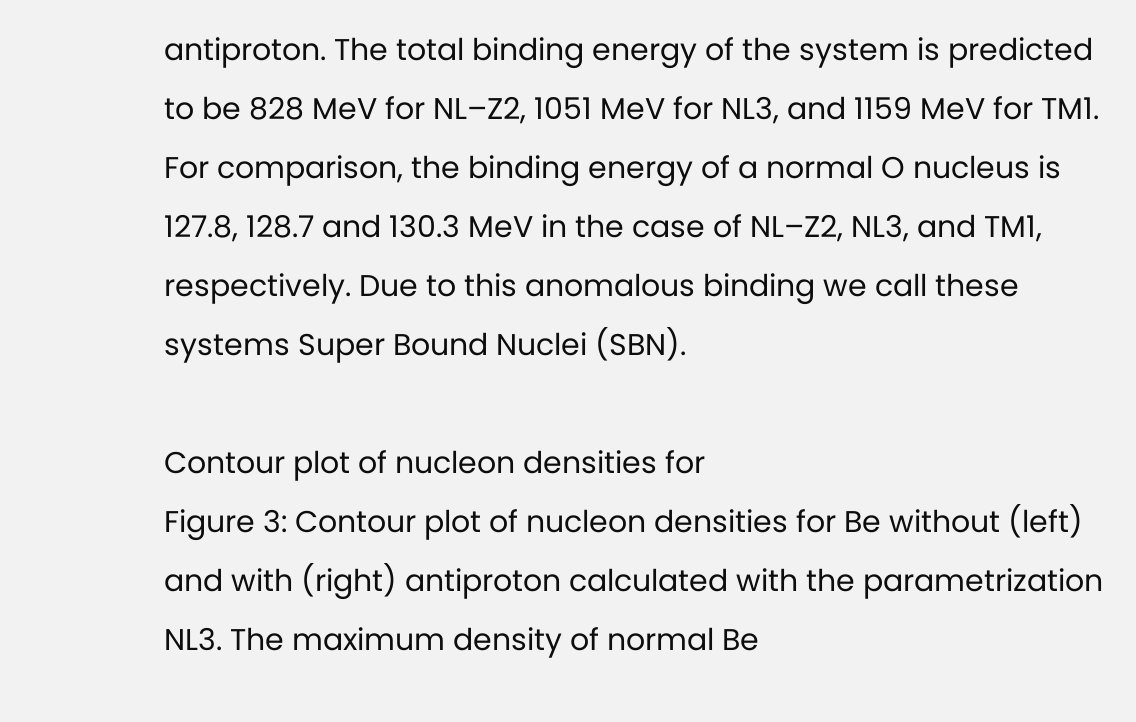antiproton. The total binding energy of the system is predicted to be 828 MeV for NL–Z2, 1051 MeV for NL3, and 1159 MeV for TM1. For comparison, the binding energy of a normal O nucleus is 127.8, 128.7 and 130.3 MeV in the case of NL–Z2, NL3, and TM1, respectively. Due to this anomalous binding we call these systems Super Bound Nuclei (SBN).

Contour plot of nucleon densities for
Figure 3: Contour plot of nucleon densities for Be without (left) and with (right) antiproton calculated with the parametrization NL3. The maximum density of normal Be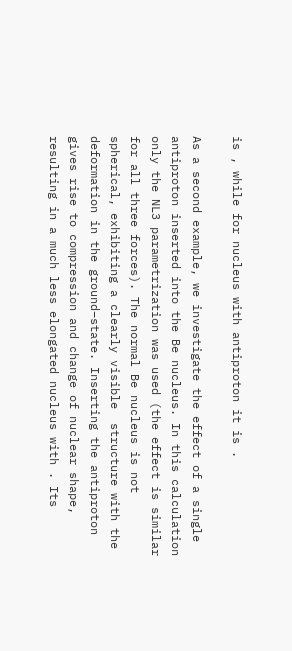is , while for nucleus with antiproton it is .

As a second example, we investigate the effect of a single antiproton inserted into the Be nucleus. In this calculation only the NL3 parametrization was used (the effect is similar for all three forces). The normal Be nucleus is not spherical, exhibiting a clearly visible  structure with the deformation in the ground–state. Inserting the antiproton gives rise to compression and change of nuclear shape, resulting in a much less elongated nucleus with . Its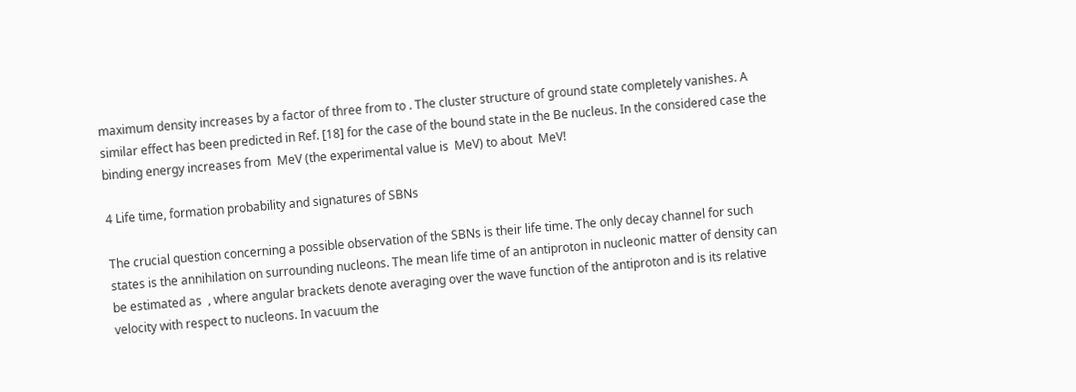maximum density increases by a factor of three from to . The cluster structure of ground state completely vanishes. A similar effect has been predicted in Ref. [18] for the case of the bound state in the Be nucleus. In the considered case the binding energy increases from  MeV (the experimental value is  MeV) to about  MeV!

4 Life time, formation probability and signatures of SBNs

The crucial question concerning a possible observation of the SBNs is their life time. The only decay channel for such states is the annihilation on surrounding nucleons. The mean life time of an antiproton in nucleonic matter of density can be estimated as  , where angular brackets denote averaging over the wave function of the antiproton and is its relative velocity with respect to nucleons. In vacuum the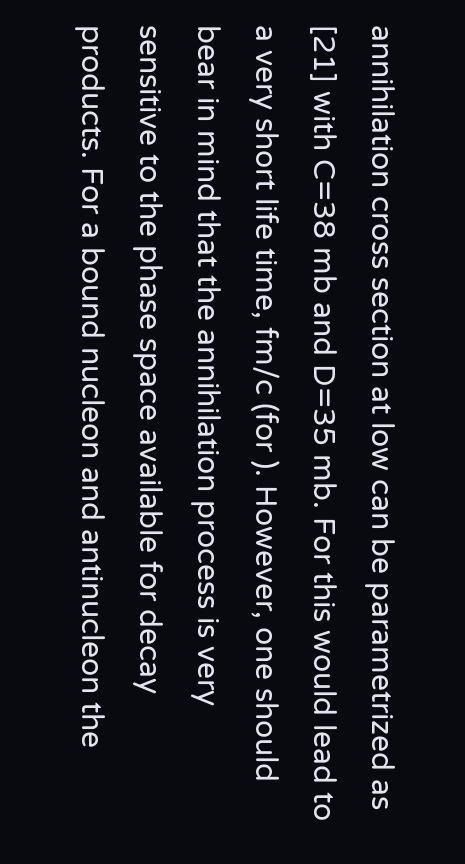annihilation cross section at low can be parametrized as [21] with C=38 mb and D=35 mb. For this would lead to a very short life time, fm/c (for ). However, one should bear in mind that the annihilation process is very sensitive to the phase space available for decay products. For a bound nucleon and antinucleon the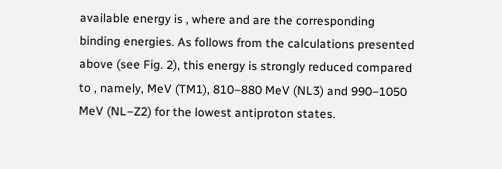available energy is , where and are the corresponding binding energies. As follows from the calculations presented above (see Fig. 2), this energy is strongly reduced compared to , namely, MeV (TM1), 810–880 MeV (NL3) and 990–1050 MeV (NL–Z2) for the lowest antiproton states.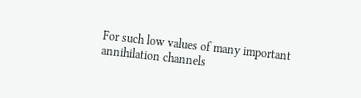For such low values of many important annihilation channels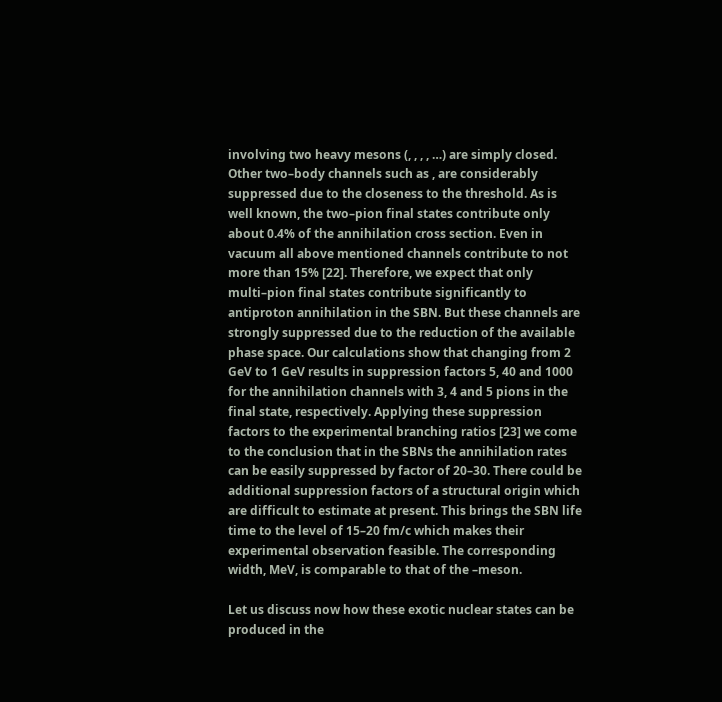involving two heavy mesons (, , , , …) are simply closed. Other two–body channels such as , are considerably suppressed due to the closeness to the threshold. As is well known, the two–pion final states contribute only about 0.4% of the annihilation cross section. Even in vacuum all above mentioned channels contribute to not more than 15% [22]. Therefore, we expect that only multi–pion final states contribute significantly to antiproton annihilation in the SBN. But these channels are strongly suppressed due to the reduction of the available phase space. Our calculations show that changing from 2 GeV to 1 GeV results in suppression factors 5, 40 and 1000 for the annihilation channels with 3, 4 and 5 pions in the final state, respectively. Applying these suppression factors to the experimental branching ratios [23] we come to the conclusion that in the SBNs the annihilation rates can be easily suppressed by factor of 20–30. There could be additional suppression factors of a structural origin which are difficult to estimate at present. This brings the SBN life time to the level of 15–20 fm/c which makes their experimental observation feasible. The corresponding width, MeV, is comparable to that of the –meson.

Let us discuss now how these exotic nuclear states can be produced in the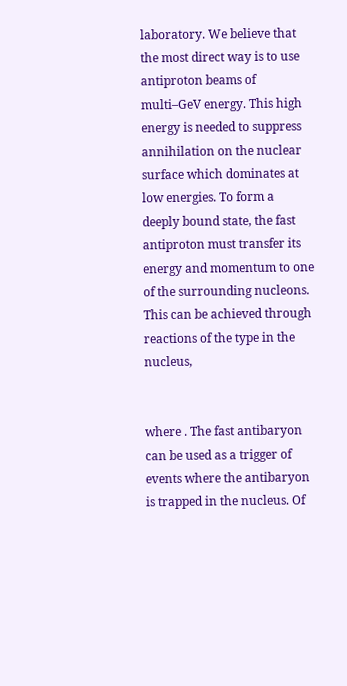laboratory. We believe that the most direct way is to use antiproton beams of multi–GeV energy. This high energy is needed to suppress annihilation on the nuclear surface which dominates at low energies. To form a deeply bound state, the fast antiproton must transfer its energy and momentum to one of the surrounding nucleons. This can be achieved through reactions of the type in the nucleus,


where . The fast antibaryon can be used as a trigger of events where the antibaryon is trapped in the nucleus. Of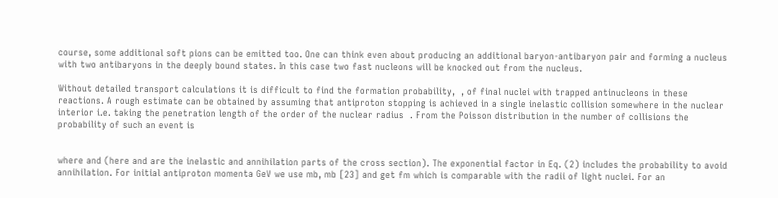course, some additional soft pions can be emitted too. One can think even about producing an additional baryon-antibaryon pair and forming a nucleus with two antibaryons in the deeply bound states. In this case two fast nucleons will be knocked out from the nucleus.

Without detailed transport calculations it is difficult to find the formation probability,  , of final nuclei with trapped antinucleons in these reactions. A rough estimate can be obtained by assuming that antiproton stopping is achieved in a single inelastic collision somewhere in the nuclear interior i.e. taking the penetration length of the order of the nuclear radius  . From the Poisson distribution in the number of collisions the probability of such an event is


where and (here and are the inelastic and annihilation parts of the cross section). The exponential factor in Eq. (2) includes the probability to avoid annihilation. For initial antiproton momenta GeV we use mb, mb [23] and get fm which is comparable with the radii of light nuclei. For an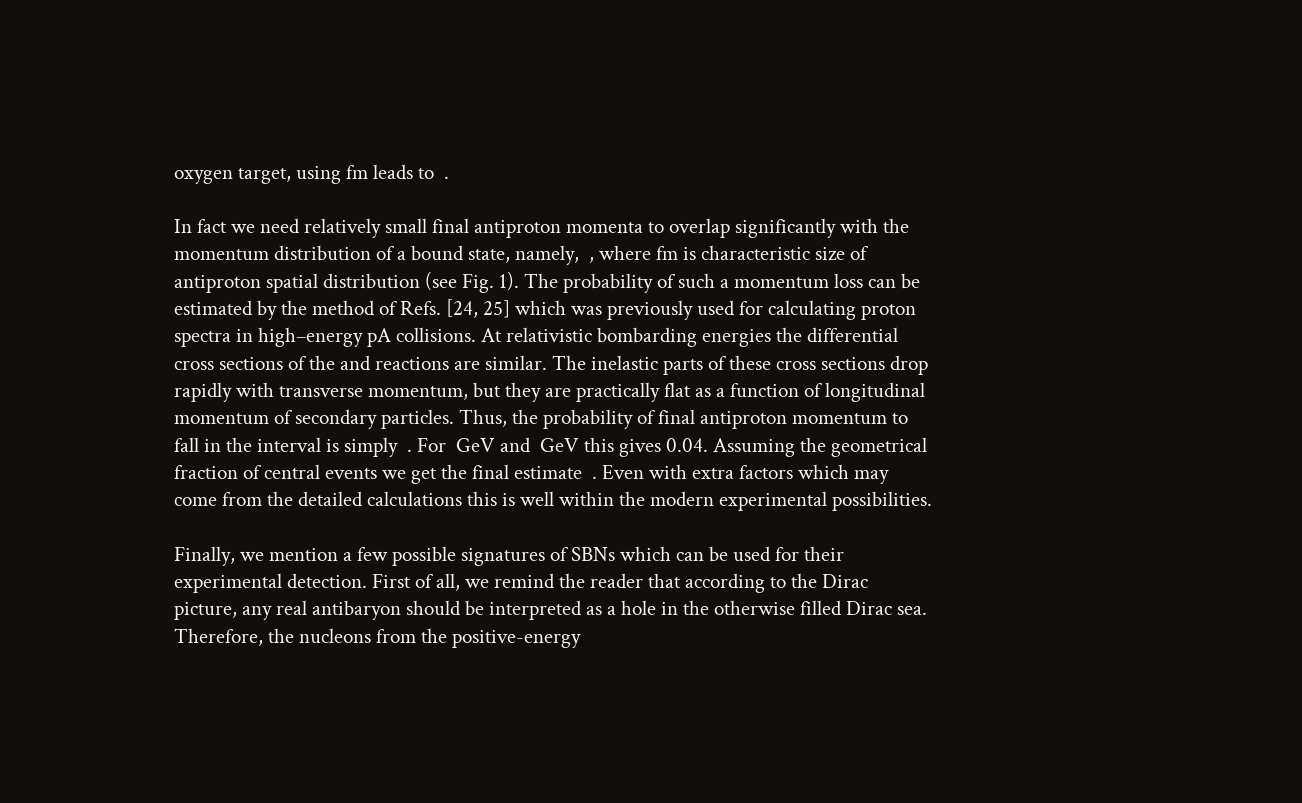oxygen target, using fm leads to  .

In fact we need relatively small final antiproton momenta to overlap significantly with the momentum distribution of a bound state, namely,  , where fm is characteristic size of antiproton spatial distribution (see Fig. 1). The probability of such a momentum loss can be estimated by the method of Refs. [24, 25] which was previously used for calculating proton spectra in high–energy pA collisions. At relativistic bombarding energies the differential cross sections of the and reactions are similar. The inelastic parts of these cross sections drop rapidly with transverse momentum, but they are practically flat as a function of longitudinal momentum of secondary particles. Thus, the probability of final antiproton momentum to fall in the interval is simply  . For  GeV and  GeV this gives 0.04. Assuming the geometrical fraction of central events we get the final estimate  . Even with extra factors which may come from the detailed calculations this is well within the modern experimental possibilities.

Finally, we mention a few possible signatures of SBNs which can be used for their experimental detection. First of all, we remind the reader that according to the Dirac picture, any real antibaryon should be interpreted as a hole in the otherwise filled Dirac sea. Therefore, the nucleons from the positive-energy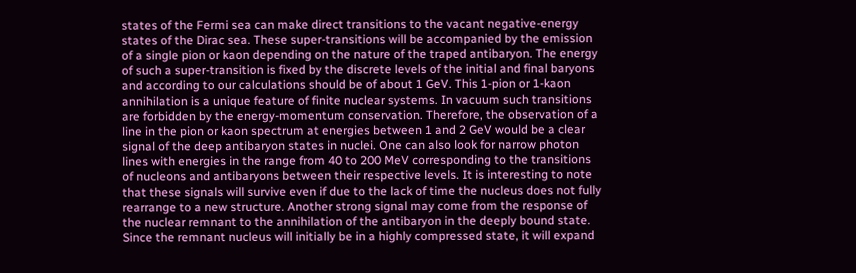states of the Fermi sea can make direct transitions to the vacant negative-energy states of the Dirac sea. These super-transitions will be accompanied by the emission of a single pion or kaon depending on the nature of the traped antibaryon. The energy of such a super-transition is fixed by the discrete levels of the initial and final baryons and according to our calculations should be of about 1 GeV. This 1-pion or 1-kaon annihilation is a unique feature of finite nuclear systems. In vacuum such transitions are forbidden by the energy-momentum conservation. Therefore, the observation of a line in the pion or kaon spectrum at energies between 1 and 2 GeV would be a clear signal of the deep antibaryon states in nuclei. One can also look for narrow photon lines with energies in the range from 40 to 200 MeV corresponding to the transitions of nucleons and antibaryons between their respective levels. It is interesting to note that these signals will survive even if due to the lack of time the nucleus does not fully rearrange to a new structure. Another strong signal may come from the response of the nuclear remnant to the annihilation of the antibaryon in the deeply bound state. Since the remnant nucleus will initially be in a highly compressed state, it will expand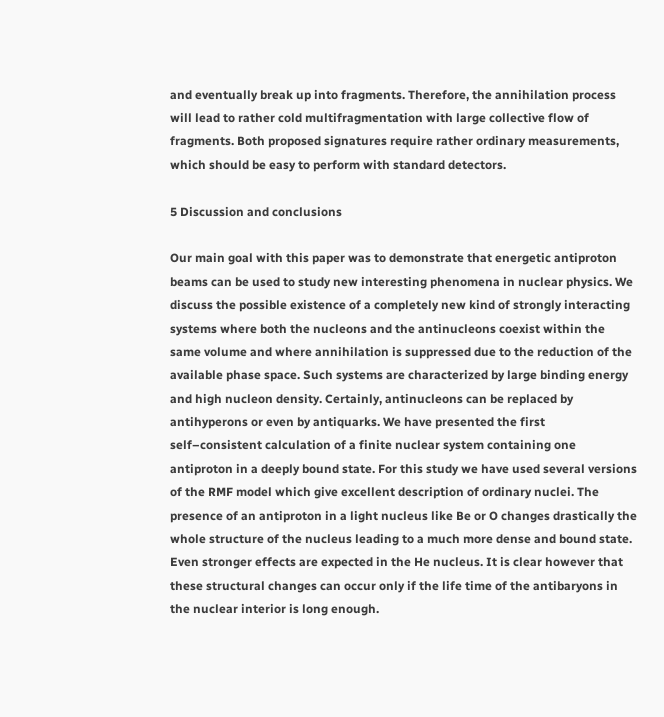and eventually break up into fragments. Therefore, the annihilation process will lead to rather cold multifragmentation with large collective flow of fragments. Both proposed signatures require rather ordinary measurements, which should be easy to perform with standard detectors.

5 Discussion and conclusions

Our main goal with this paper was to demonstrate that energetic antiproton beams can be used to study new interesting phenomena in nuclear physics. We discuss the possible existence of a completely new kind of strongly interacting systems where both the nucleons and the antinucleons coexist within the same volume and where annihilation is suppressed due to the reduction of the available phase space. Such systems are characterized by large binding energy and high nucleon density. Certainly, antinucleons can be replaced by antihyperons or even by antiquarks. We have presented the first self–consistent calculation of a finite nuclear system containing one antiproton in a deeply bound state. For this study we have used several versions of the RMF model which give excellent description of ordinary nuclei. The presence of an antiproton in a light nucleus like Be or O changes drastically the whole structure of the nucleus leading to a much more dense and bound state. Even stronger effects are expected in the He nucleus. It is clear however that these structural changes can occur only if the life time of the antibaryons in the nuclear interior is long enough.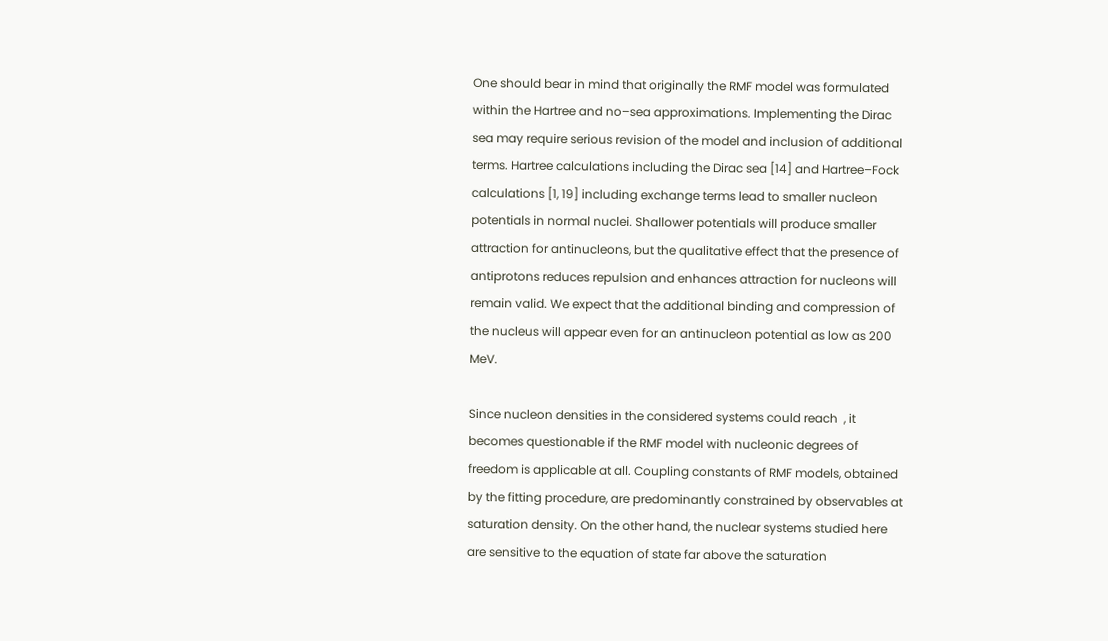One should bear in mind that originally the RMF model was formulated within the Hartree and no–sea approximations. Implementing the Dirac sea may require serious revision of the model and inclusion of additional terms. Hartree calculations including the Dirac sea [14] and Hartree–Fock calculations [1, 19] including exchange terms lead to smaller nucleon potentials in normal nuclei. Shallower potentials will produce smaller attraction for antinucleons, but the qualitative effect that the presence of antiprotons reduces repulsion and enhances attraction for nucleons will remain valid. We expect that the additional binding and compression of the nucleus will appear even for an antinucleon potential as low as 200 MeV.

Since nucleon densities in the considered systems could reach  , it becomes questionable if the RMF model with nucleonic degrees of freedom is applicable at all. Coupling constants of RMF models, obtained by the fitting procedure, are predominantly constrained by observables at saturation density. On the other hand, the nuclear systems studied here are sensitive to the equation of state far above the saturation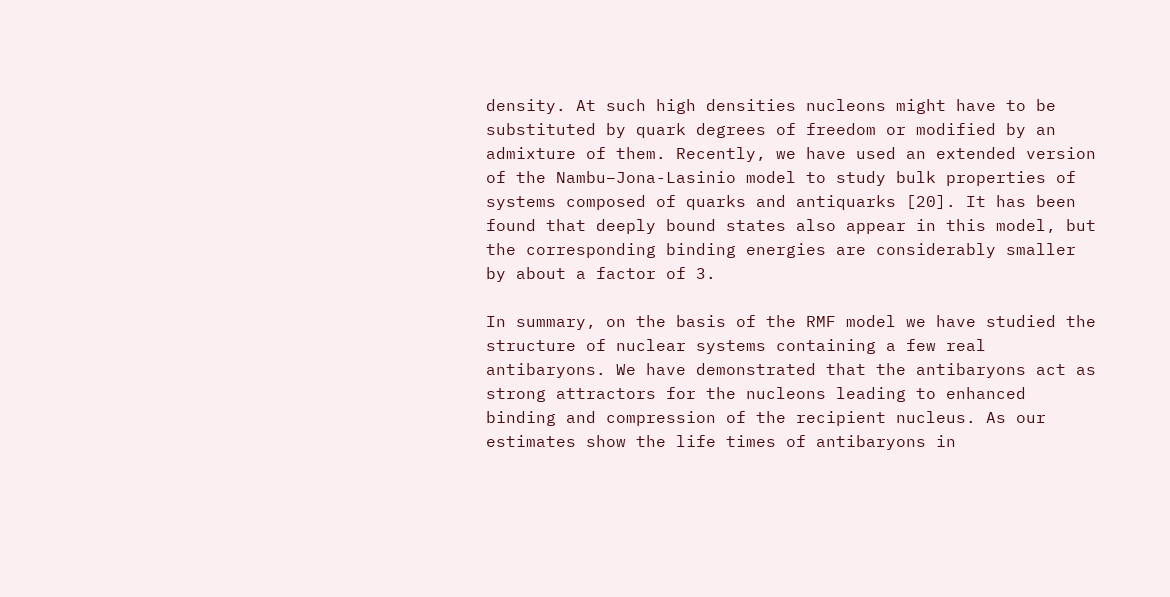density. At such high densities nucleons might have to be substituted by quark degrees of freedom or modified by an admixture of them. Recently, we have used an extended version of the Nambu–Jona-Lasinio model to study bulk properties of systems composed of quarks and antiquarks [20]. It has been found that deeply bound states also appear in this model, but the corresponding binding energies are considerably smaller by about a factor of 3.

In summary, on the basis of the RMF model we have studied the structure of nuclear systems containing a few real antibaryons. We have demonstrated that the antibaryons act as strong attractors for the nucleons leading to enhanced binding and compression of the recipient nucleus. As our estimates show the life times of antibaryons in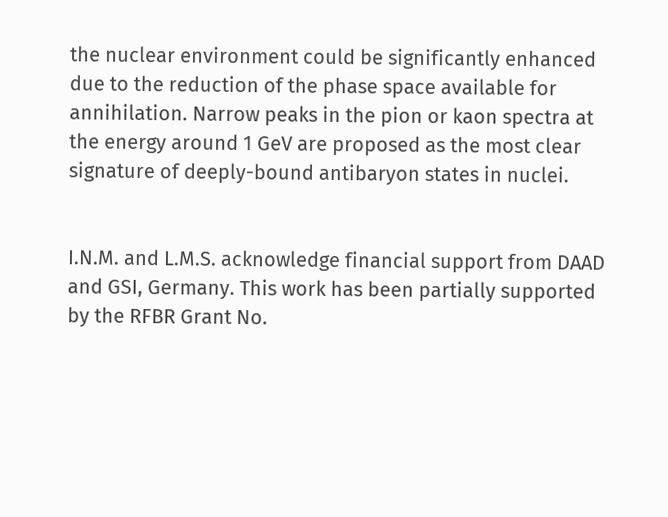the nuclear environment could be significantly enhanced due to the reduction of the phase space available for annihilation. Narrow peaks in the pion or kaon spectra at the energy around 1 GeV are proposed as the most clear signature of deeply-bound antibaryon states in nuclei.


I.N.M. and L.M.S. acknowledge financial support from DAAD and GSI, Germany. This work has been partially supported by the RFBR Grant No.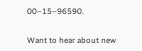00–15–96590.


Want to hear about new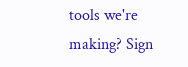tools we're making? Sign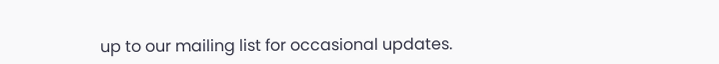up to our mailing list for occasional updates.